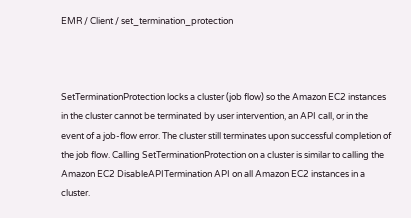EMR / Client / set_termination_protection



SetTerminationProtection locks a cluster (job flow) so the Amazon EC2 instances in the cluster cannot be terminated by user intervention, an API call, or in the event of a job-flow error. The cluster still terminates upon successful completion of the job flow. Calling SetTerminationProtection on a cluster is similar to calling the Amazon EC2 DisableAPITermination API on all Amazon EC2 instances in a cluster.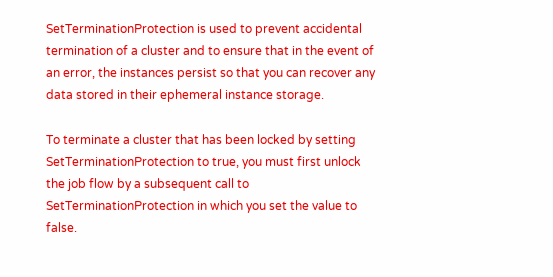SetTerminationProtection is used to prevent accidental termination of a cluster and to ensure that in the event of an error, the instances persist so that you can recover any data stored in their ephemeral instance storage.

To terminate a cluster that has been locked by setting SetTerminationProtection to true, you must first unlock the job flow by a subsequent call to SetTerminationProtection in which you set the value to false.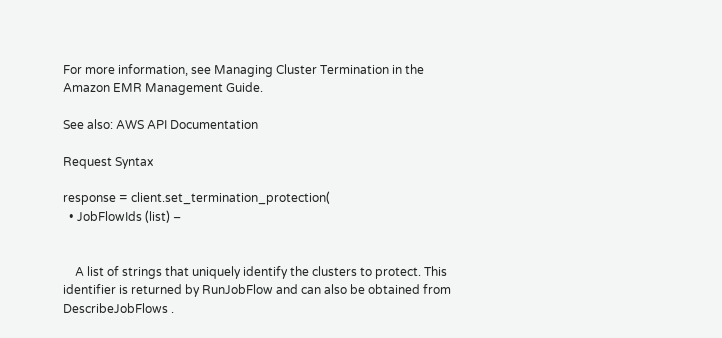For more information, see Managing Cluster Termination in the Amazon EMR Management Guide.

See also: AWS API Documentation

Request Syntax

response = client.set_termination_protection(
  • JobFlowIds (list) –


    A list of strings that uniquely identify the clusters to protect. This identifier is returned by RunJobFlow and can also be obtained from DescribeJobFlows .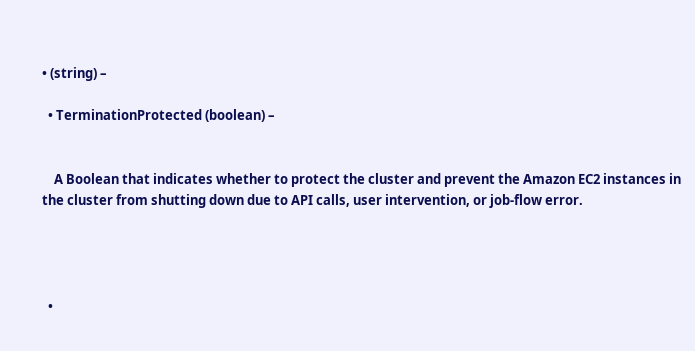• (string) –

  • TerminationProtected (boolean) –


    A Boolean that indicates whether to protect the cluster and prevent the Amazon EC2 instances in the cluster from shutting down due to API calls, user intervention, or job-flow error.




  •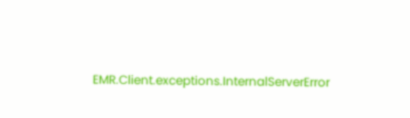EMR.Client.exceptions.InternalServerError